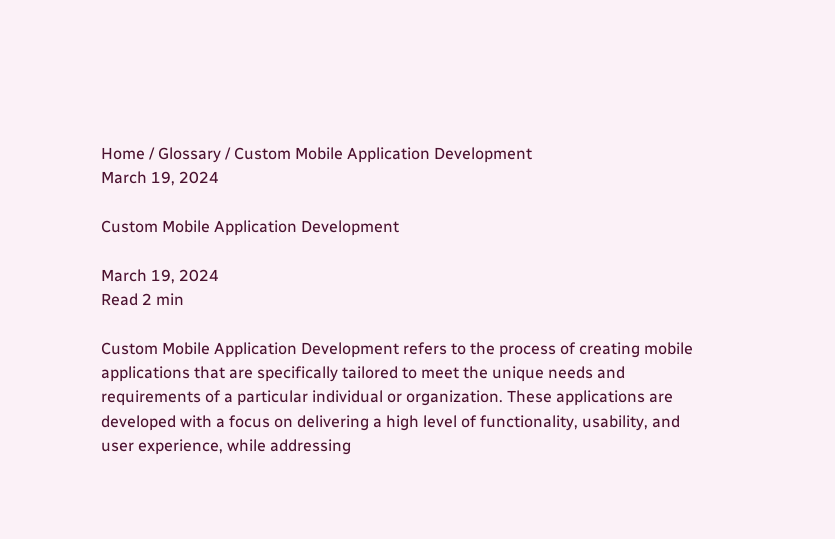Home / Glossary / Custom Mobile Application Development
March 19, 2024

Custom Mobile Application Development

March 19, 2024
Read 2 min

Custom Mobile Application Development refers to the process of creating mobile applications that are specifically tailored to meet the unique needs and requirements of a particular individual or organization. These applications are developed with a focus on delivering a high level of functionality, usability, and user experience, while addressing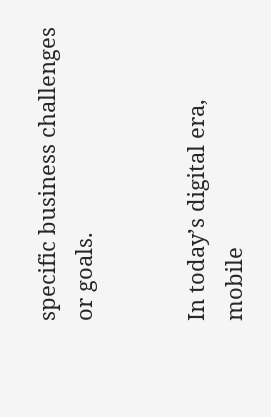specific business challenges or goals.


In today’s digital era, mobile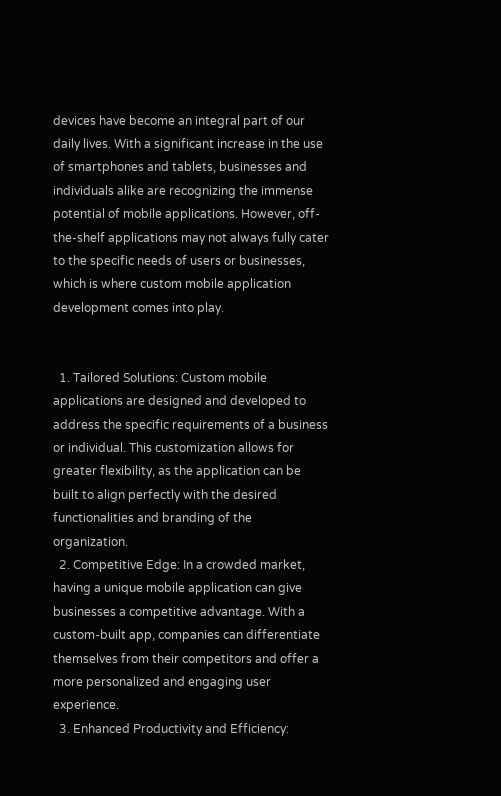devices have become an integral part of our daily lives. With a significant increase in the use of smartphones and tablets, businesses and individuals alike are recognizing the immense potential of mobile applications. However, off-the-shelf applications may not always fully cater to the specific needs of users or businesses, which is where custom mobile application development comes into play.


  1. Tailored Solutions: Custom mobile applications are designed and developed to address the specific requirements of a business or individual. This customization allows for greater flexibility, as the application can be built to align perfectly with the desired functionalities and branding of the organization.
  2. Competitive Edge: In a crowded market, having a unique mobile application can give businesses a competitive advantage. With a custom-built app, companies can differentiate themselves from their competitors and offer a more personalized and engaging user experience.
  3. Enhanced Productivity and Efficiency: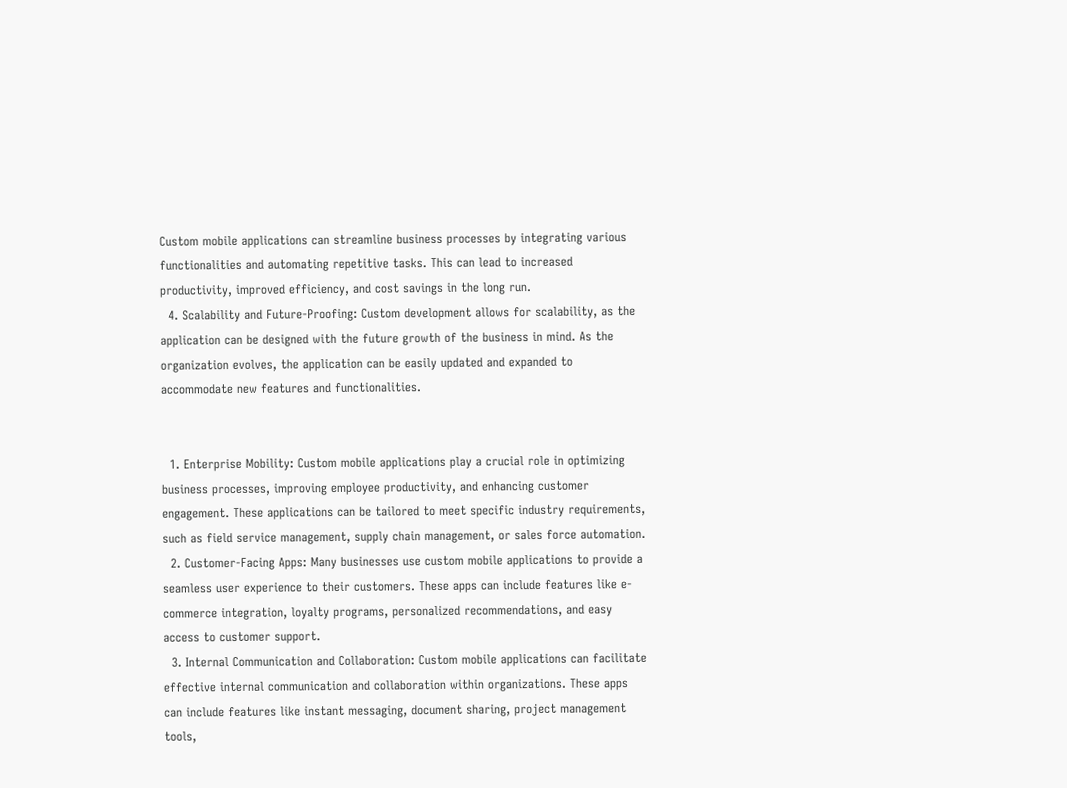Custom mobile applications can streamline business processes by integrating various functionalities and automating repetitive tasks. This can lead to increased productivity, improved efficiency, and cost savings in the long run.
  4. Scalability and Future-Proofing: Custom development allows for scalability, as the application can be designed with the future growth of the business in mind. As the organization evolves, the application can be easily updated and expanded to accommodate new features and functionalities.


  1. Enterprise Mobility: Custom mobile applications play a crucial role in optimizing business processes, improving employee productivity, and enhancing customer engagement. These applications can be tailored to meet specific industry requirements, such as field service management, supply chain management, or sales force automation.
  2. Customer-Facing Apps: Many businesses use custom mobile applications to provide a seamless user experience to their customers. These apps can include features like e-commerce integration, loyalty programs, personalized recommendations, and easy access to customer support.
  3. Internal Communication and Collaboration: Custom mobile applications can facilitate effective internal communication and collaboration within organizations. These apps can include features like instant messaging, document sharing, project management tools,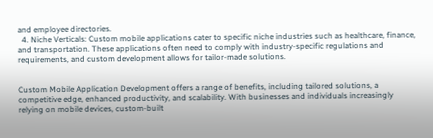and employee directories.
  4. Niche Verticals: Custom mobile applications cater to specific niche industries such as healthcare, finance, and transportation. These applications often need to comply with industry-specific regulations and requirements, and custom development allows for tailor-made solutions.


Custom Mobile Application Development offers a range of benefits, including tailored solutions, a competitive edge, enhanced productivity, and scalability. With businesses and individuals increasingly relying on mobile devices, custom-built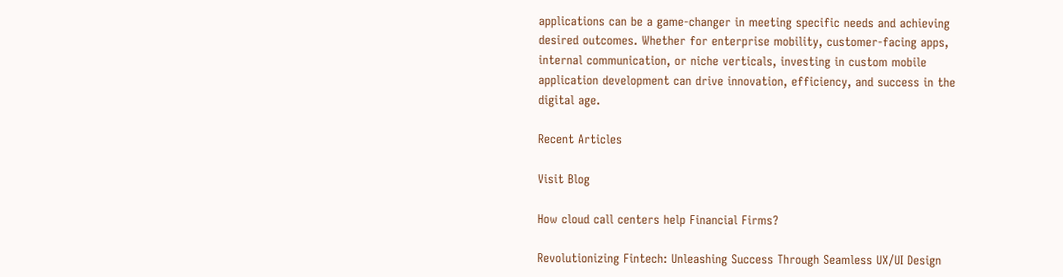applications can be a game-changer in meeting specific needs and achieving desired outcomes. Whether for enterprise mobility, customer-facing apps, internal communication, or niche verticals, investing in custom mobile application development can drive innovation, efficiency, and success in the digital age.

Recent Articles

Visit Blog

How cloud call centers help Financial Firms?

Revolutionizing Fintech: Unleashing Success Through Seamless UX/UI Design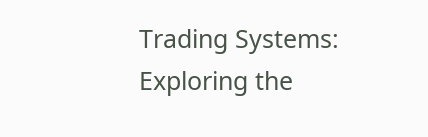Trading Systems: Exploring the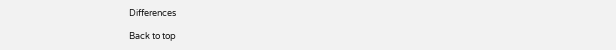Differences

Back to top